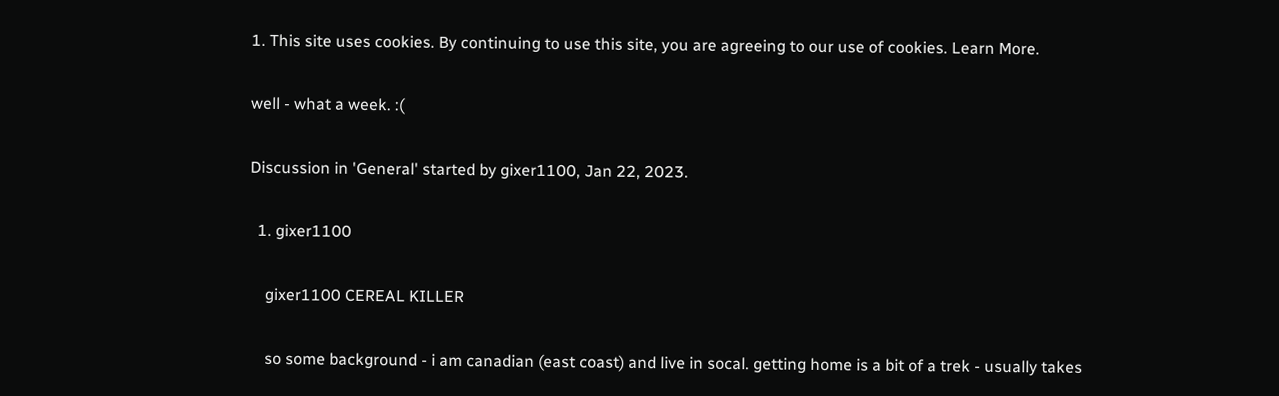1. This site uses cookies. By continuing to use this site, you are agreeing to our use of cookies. Learn More.

well - what a week. :(

Discussion in 'General' started by gixer1100, Jan 22, 2023.

  1. gixer1100

    gixer1100 CEREAL KILLER

    so some background - i am canadian (east coast) and live in socal. getting home is a bit of a trek - usually takes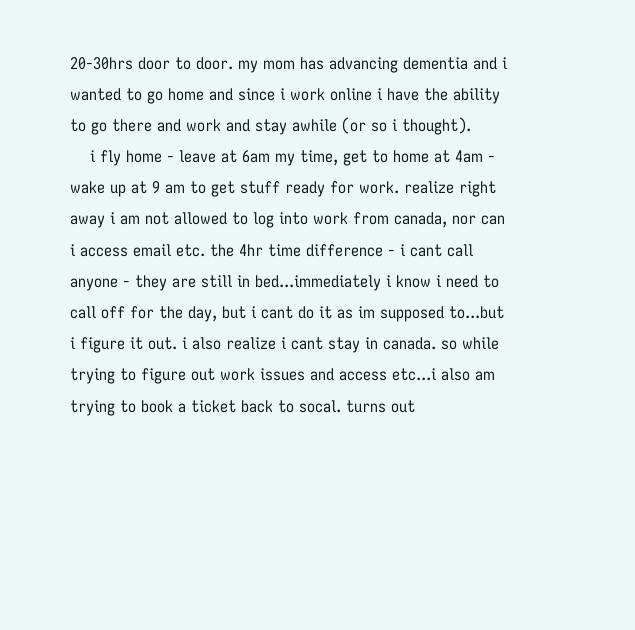20-30hrs door to door. my mom has advancing dementia and i wanted to go home and since i work online i have the ability to go there and work and stay awhile (or so i thought).
    i fly home - leave at 6am my time, get to home at 4am - wake up at 9 am to get stuff ready for work. realize right away i am not allowed to log into work from canada, nor can i access email etc. the 4hr time difference - i cant call anyone - they are still in bed...immediately i know i need to call off for the day, but i cant do it as im supposed to...but i figure it out. i also realize i cant stay in canada. so while trying to figure out work issues and access etc...i also am trying to book a ticket back to socal. turns out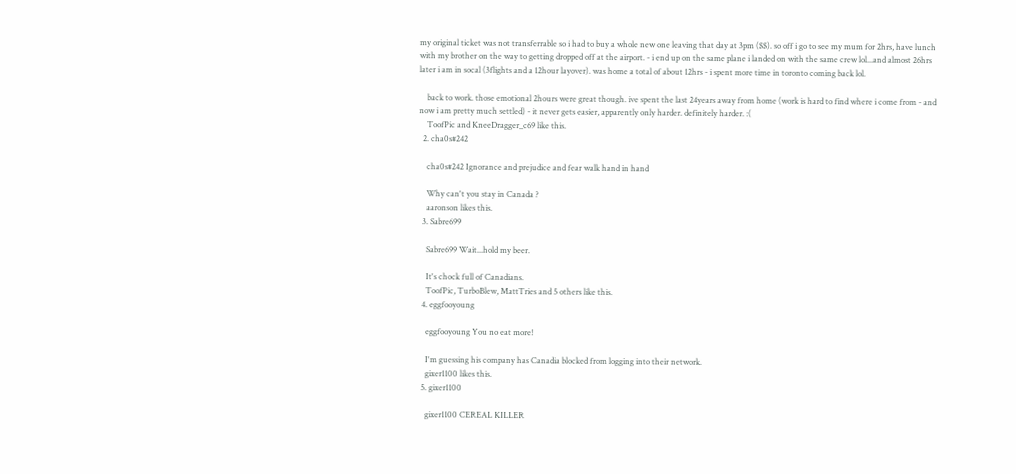my original ticket was not transferrable so i had to buy a whole new one leaving that day at 3pm ($$). so off i go to see my mum for 2hrs, have lunch with my brother on the way to getting dropped off at the airport. - i end up on the same plane i landed on with the same crew lol...and almost 26hrs later i am in socal (3flights and a 12hour layover). was home a total of about 12hrs - i spent more time in toronto coming back lol.

    back to work. those emotional 2hours were great though. ive spent the last 24years away from home (work is hard to find where i come from - and now i am pretty much settled) - it never gets easier, apparently only harder. definitely harder. :(
    ToofPic and KneeDragger_c69 like this.
  2. cha0s#242

    cha0s#242 Ignorance and prejudice and fear walk hand in hand

    Why can't you stay in Canada ?
    aaronson likes this.
  3. Sabre699

    Sabre699 Wait...hold my beer.

    It's chock full of Canadians.
    ToofPic, TurboBlew, MattTries and 5 others like this.
  4. eggfooyoung

    eggfooyoung You no eat more!

    I'm guessing his company has Canadia blocked from logging into their network.
    gixer1100 likes this.
  5. gixer1100

    gixer1100 CEREAL KILLER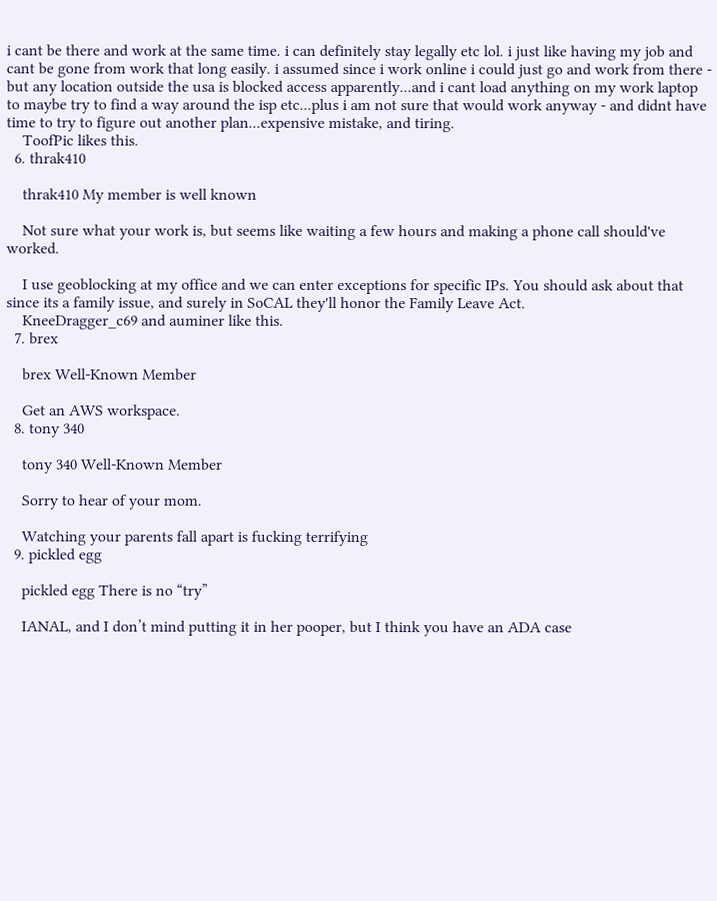i cant be there and work at the same time. i can definitely stay legally etc lol. i just like having my job and cant be gone from work that long easily. i assumed since i work online i could just go and work from there - but any location outside the usa is blocked access apparently...and i cant load anything on my work laptop to maybe try to find a way around the isp etc...plus i am not sure that would work anyway - and didnt have time to try to figure out another plan...expensive mistake, and tiring.
    ToofPic likes this.
  6. thrak410

    thrak410 My member is well known

    Not sure what your work is, but seems like waiting a few hours and making a phone call should've worked.

    I use geoblocking at my office and we can enter exceptions for specific IPs. You should ask about that since its a family issue, and surely in SoCAL they'll honor the Family Leave Act.
    KneeDragger_c69 and auminer like this.
  7. brex

    brex Well-Known Member

    Get an AWS workspace.
  8. tony 340

    tony 340 Well-Known Member

    Sorry to hear of your mom.

    Watching your parents fall apart is fucking terrifying
  9. pickled egg

    pickled egg There is no “try”

    IANAL, and I don’t mind putting it in her pooper, but I think you have an ADA case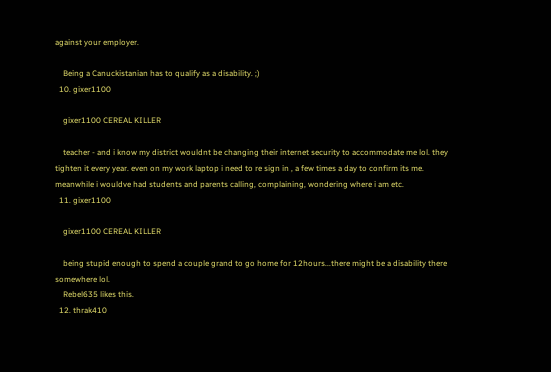against your employer.

    Being a Canuckistanian has to qualify as a disability. ;)
  10. gixer1100

    gixer1100 CEREAL KILLER

    teacher - and i know my district wouldnt be changing their internet security to accommodate me lol. they tighten it every year. even on my work laptop i need to re sign in , a few times a day to confirm its me. meanwhile i wouldve had students and parents calling, complaining, wondering where i am etc.
  11. gixer1100

    gixer1100 CEREAL KILLER

    being stupid enough to spend a couple grand to go home for 12hours...there might be a disability there somewhere lol.
    Rebel635 likes this.
  12. thrak410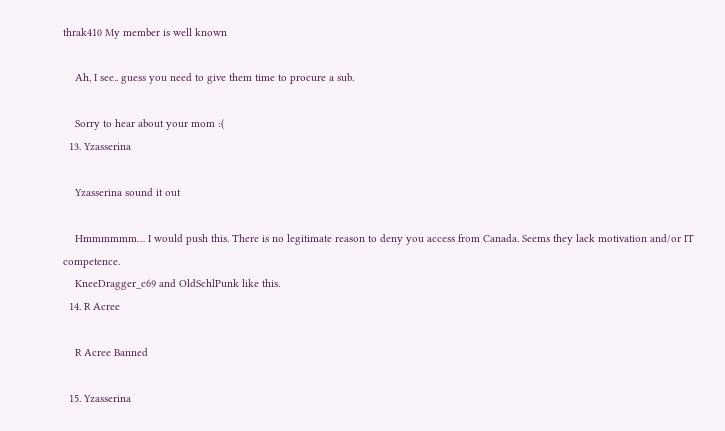thrak410 My member is well known

    Ah, I see.. guess you need to give them time to procure a sub.

    Sorry to hear about your mom :(
  13. Yzasserina

    Yzasserina sound it out

    Hmmmmmm… I would push this. There is no legitimate reason to deny you access from Canada. Seems they lack motivation and/or IT competence.
    KneeDragger_c69 and OldSchlPunk like this.
  14. R Acree

    R Acree Banned

  15. Yzasserina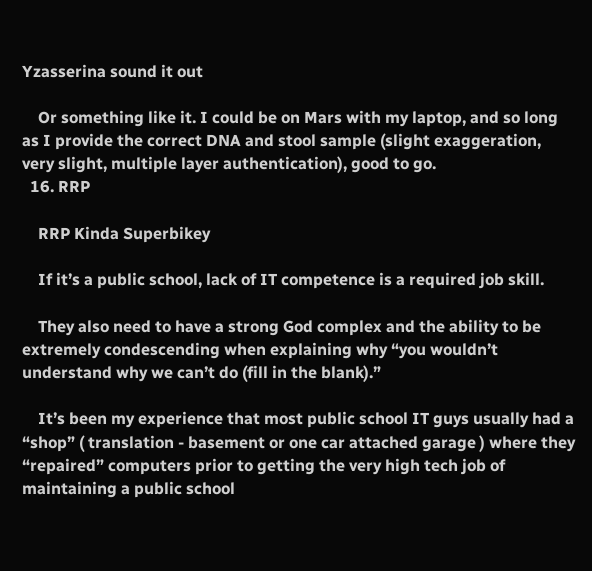Yzasserina sound it out

    Or something like it. I could be on Mars with my laptop, and so long as I provide the correct DNA and stool sample (slight exaggeration, very slight, multiple layer authentication), good to go.
  16. RRP

    RRP Kinda Superbikey

    If it’s a public school, lack of IT competence is a required job skill.

    They also need to have a strong God complex and the ability to be extremely condescending when explaining why “you wouldn’t understand why we can’t do (fill in the blank).”

    It’s been my experience that most public school IT guys usually had a “shop” ( translation - basement or one car attached garage ) where they “repaired” computers prior to getting the very high tech job of maintaining a public school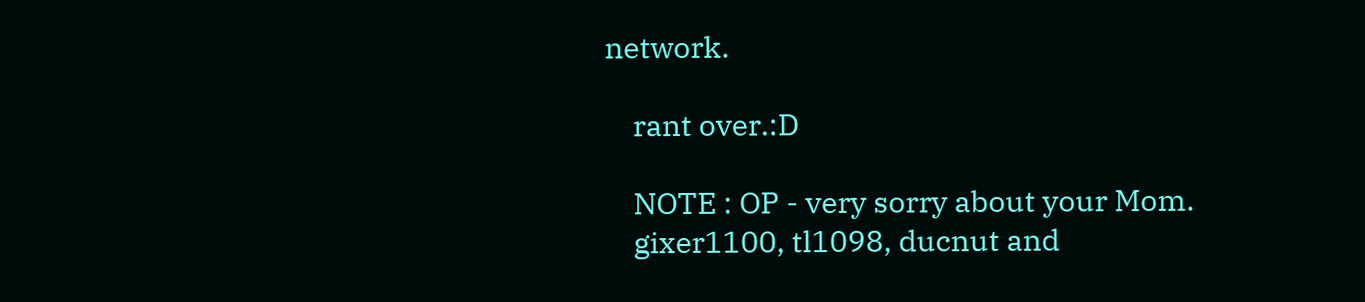network.

    rant over.:D

    NOTE : OP - very sorry about your Mom.
    gixer1100, tl1098, ducnut and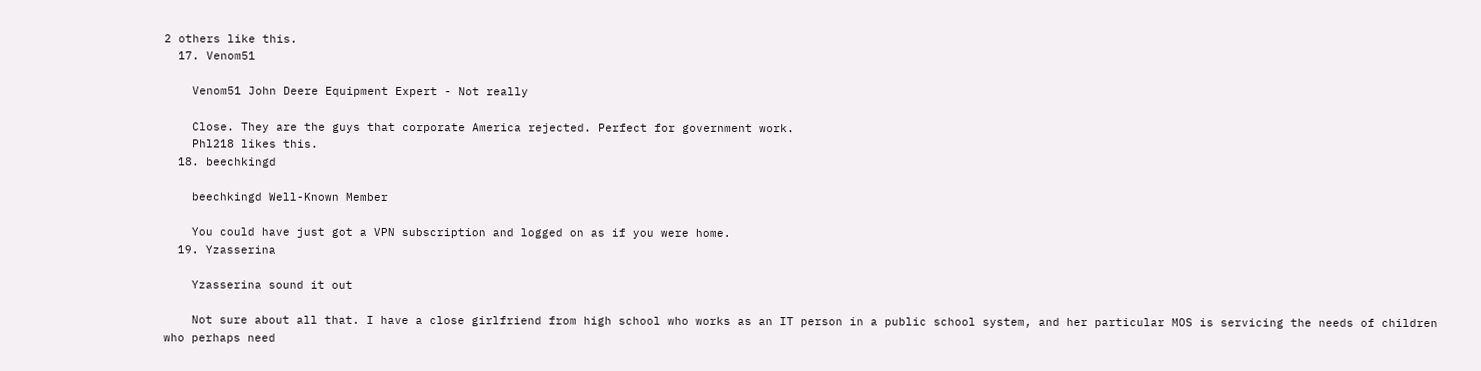2 others like this.
  17. Venom51

    Venom51 John Deere Equipment Expert - Not really

    Close. They are the guys that corporate America rejected. Perfect for government work.
    Phl218 likes this.
  18. beechkingd

    beechkingd Well-Known Member

    You could have just got a VPN subscription and logged on as if you were home.
  19. Yzasserina

    Yzasserina sound it out

    Not sure about all that. I have a close girlfriend from high school who works as an IT person in a public school system, and her particular MOS is servicing the needs of children who perhaps need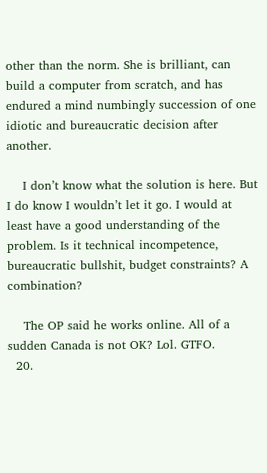other than the norm. She is brilliant, can build a computer from scratch, and has endured a mind numbingly succession of one idiotic and bureaucratic decision after another.

    I don’t know what the solution is here. But I do know I wouldn’t let it go. I would at least have a good understanding of the problem. Is it technical incompetence, bureaucratic bullshit, budget constraints? A combination?

    The OP said he works online. All of a sudden Canada is not OK? Lol. GTFO.
  20.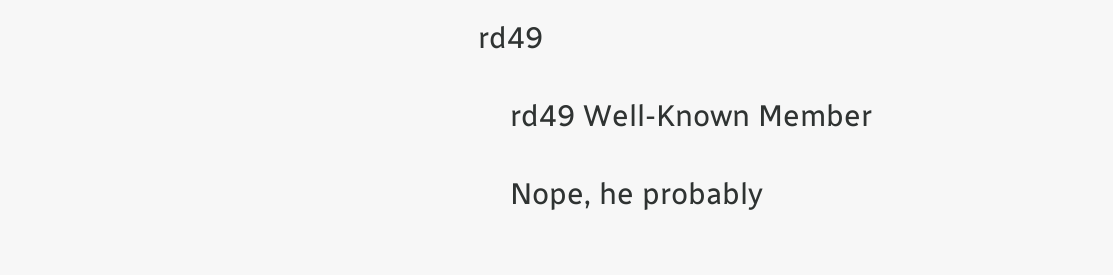rd49

    rd49 Well-Known Member

    Nope, he probably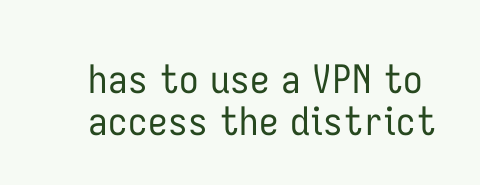has to use a VPN to access the district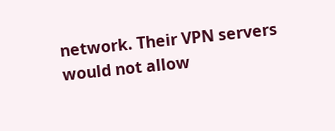network. Their VPN servers would not allow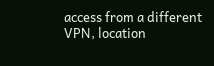access from a different VPN, location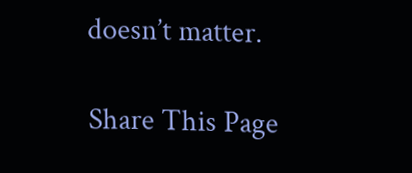doesn’t matter.

Share This Page